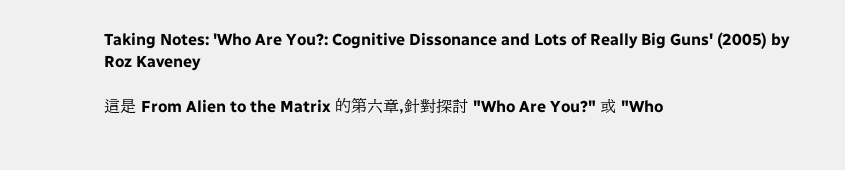Taking Notes: 'Who Are You?: Cognitive Dissonance and Lots of Really Big Guns' (2005) by Roz Kaveney

這是 From Alien to the Matrix 的第六章,針對探討 "Who Are You?" 或 "Who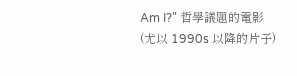Am I?" 哲學議題的電影(尤以 1990s 以降的片子)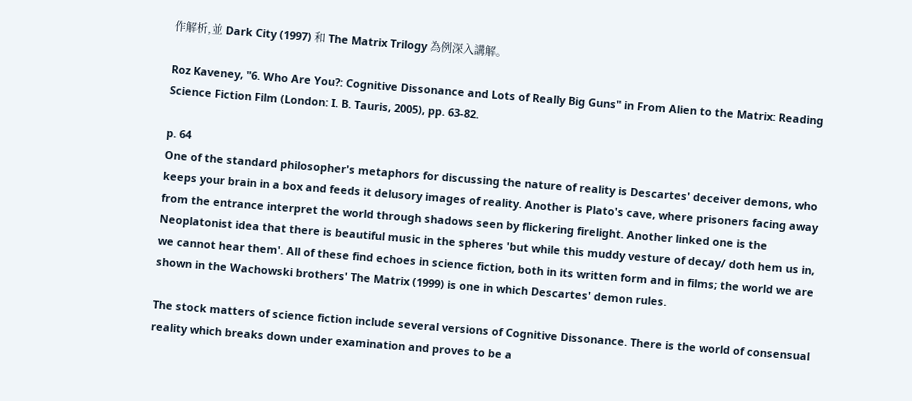作解析,並 Dark City (1997) 和 The Matrix Trilogy 為例深入講解。

Roz Kaveney, "6. Who Are You?: Cognitive Dissonance and Lots of Really Big Guns" in From Alien to the Matrix: Reading Science Fiction Film (London: I. B. Tauris, 2005), pp. 63-82.

p. 64
One of the standard philosopher's metaphors for discussing the nature of reality is Descartes' deceiver demons, who keeps your brain in a box and feeds it delusory images of reality. Another is Plato's cave, where prisoners facing away from the entrance interpret the world through shadows seen by flickering firelight. Another linked one is the Neoplatonist idea that there is beautiful music in the spheres 'but while this muddy vesture of decay/ doth hem us in, we cannot hear them'. All of these find echoes in science fiction, both in its written form and in films; the world we are shown in the Wachowski brothers' The Matrix (1999) is one in which Descartes' demon rules.

The stock matters of science fiction include several versions of Cognitive Dissonance. There is the world of consensual reality which breaks down under examination and proves to be a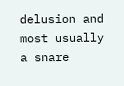delusion and most usually a snare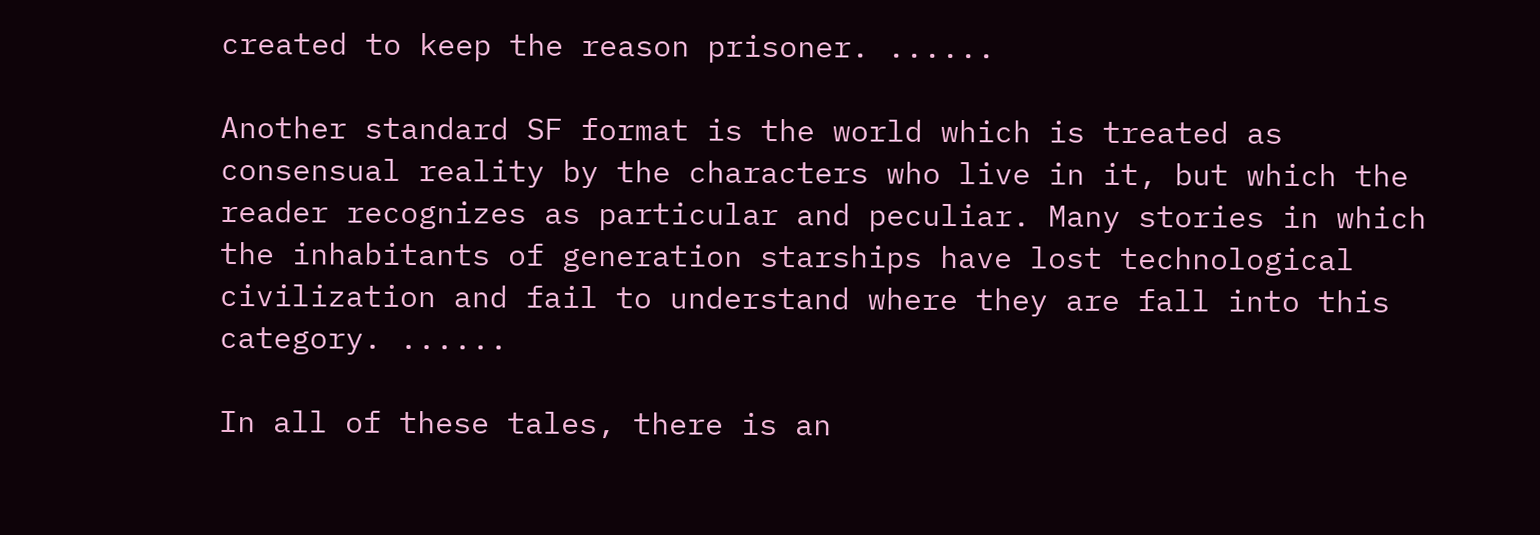created to keep the reason prisoner. ......

Another standard SF format is the world which is treated as consensual reality by the characters who live in it, but which the reader recognizes as particular and peculiar. Many stories in which the inhabitants of generation starships have lost technological civilization and fail to understand where they are fall into this category. ......

In all of these tales, there is an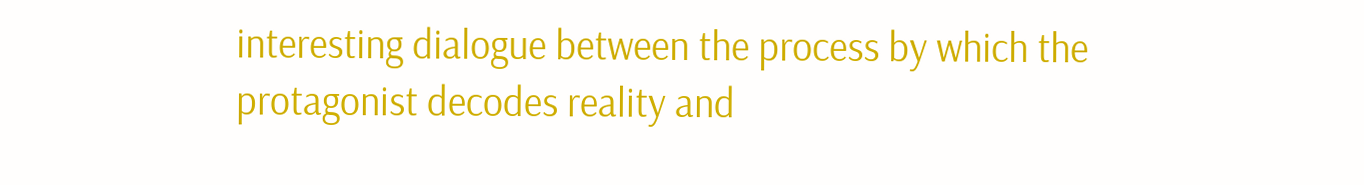interesting dialogue between the process by which the protagonist decodes reality and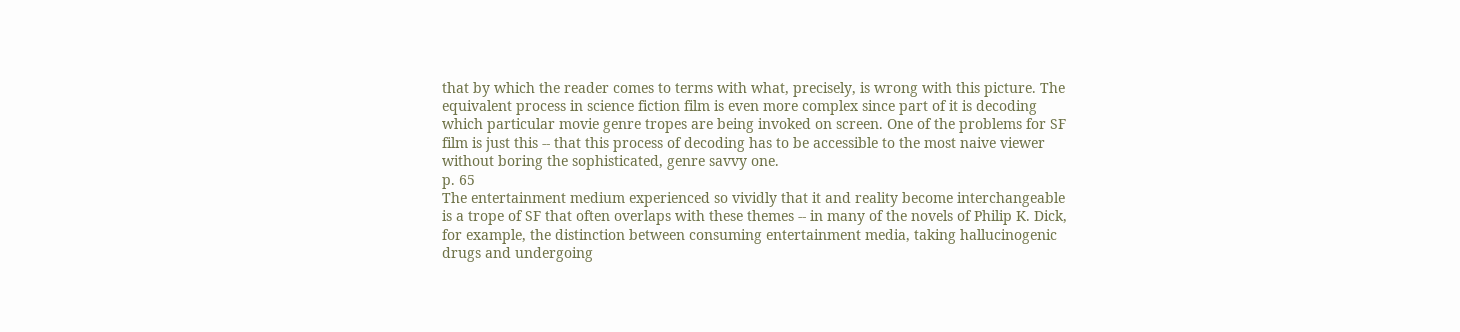that by which the reader comes to terms with what, precisely, is wrong with this picture. The equivalent process in science fiction film is even more complex since part of it is decoding which particular movie genre tropes are being invoked on screen. One of the problems for SF film is just this -- that this process of decoding has to be accessible to the most naive viewer without boring the sophisticated, genre savvy one.
p. 65
The entertainment medium experienced so vividly that it and reality become interchangeable is a trope of SF that often overlaps with these themes -- in many of the novels of Philip K. Dick, for example, the distinction between consuming entertainment media, taking hallucinogenic drugs and undergoing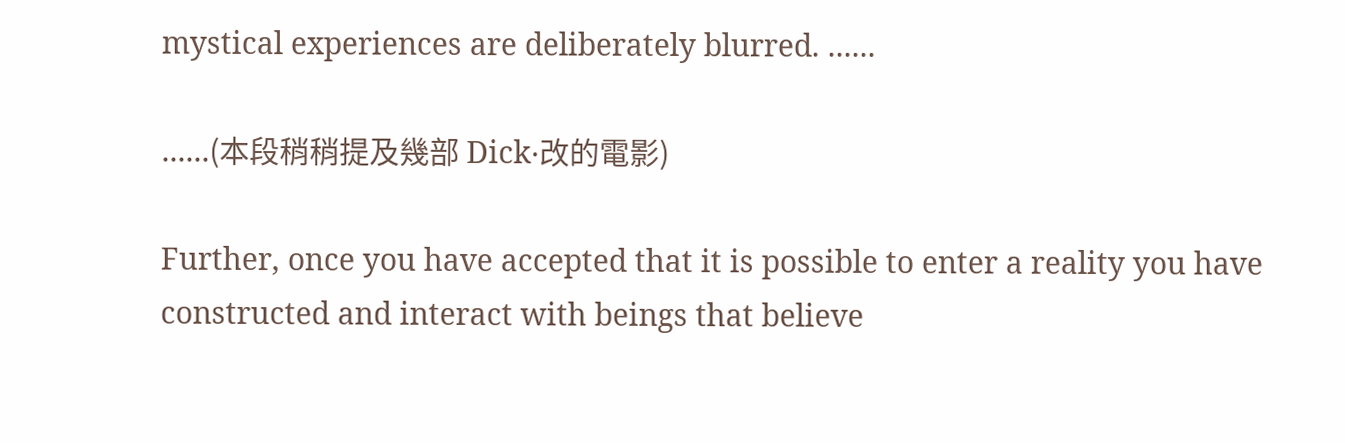mystical experiences are deliberately blurred. ......

......(本段稍稍提及幾部 Dick‧改的電影)

Further, once you have accepted that it is possible to enter a reality you have constructed and interact with beings that believe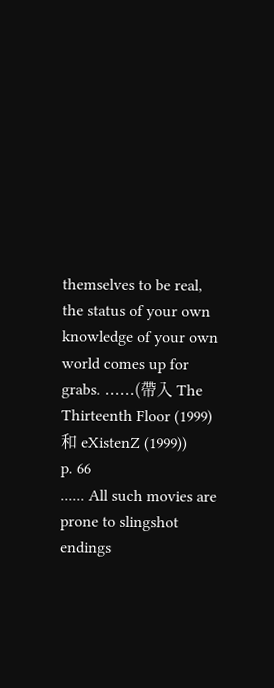themselves to be real, the status of your own knowledge of your own world comes up for grabs. ......(帶入 The Thirteenth Floor (1999) 和 eXistenZ (1999))
p. 66
...... All such movies are prone to slingshot endings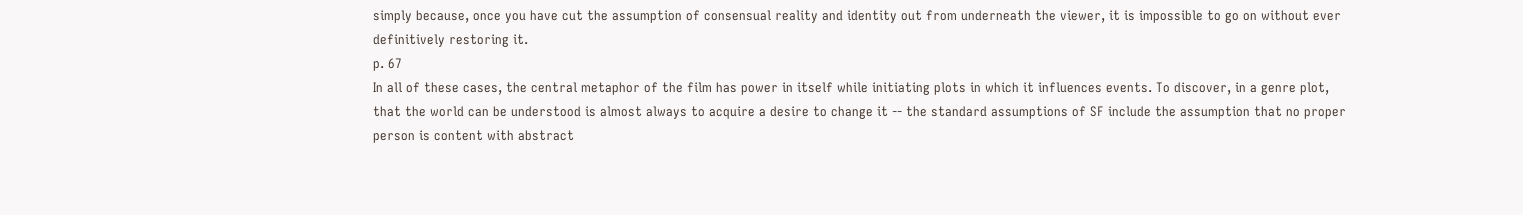simply because, once you have cut the assumption of consensual reality and identity out from underneath the viewer, it is impossible to go on without ever definitively restoring it.
p. 67
In all of these cases, the central metaphor of the film has power in itself while initiating plots in which it influences events. To discover, in a genre plot, that the world can be understood is almost always to acquire a desire to change it -- the standard assumptions of SF include the assumption that no proper person is content with abstract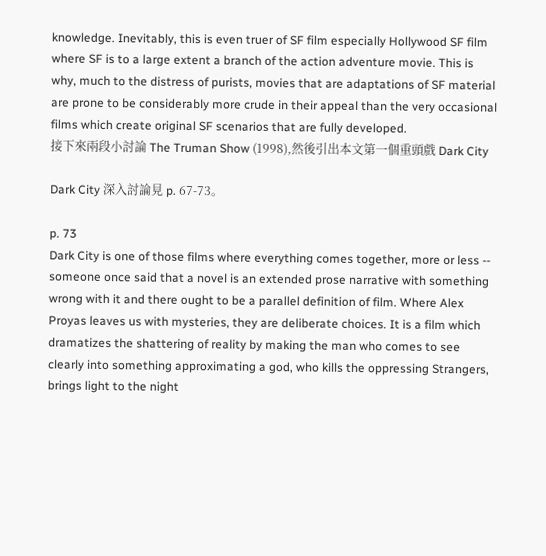knowledge. Inevitably, this is even truer of SF film especially Hollywood SF film where SF is to a large extent a branch of the action adventure movie. This is why, much to the distress of purists, movies that are adaptations of SF material are prone to be considerably more crude in their appeal than the very occasional films which create original SF scenarios that are fully developed.
接下來兩段小討論 The Truman Show (1998),然後引出本文第一個重頭戲 Dark City

Dark City 深入討論見 p. 67-73。

p. 73
Dark City is one of those films where everything comes together, more or less -- someone once said that a novel is an extended prose narrative with something wrong with it and there ought to be a parallel definition of film. Where Alex Proyas leaves us with mysteries, they are deliberate choices. It is a film which dramatizes the shattering of reality by making the man who comes to see clearly into something approximating a god, who kills the oppressing Strangers, brings light to the night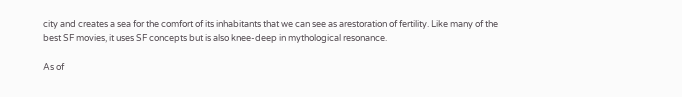city and creates a sea for the comfort of its inhabitants that we can see as arestoration of fertility. Like many of the best SF movies, it uses SF concepts but is also knee-deep in mythological resonance.

As of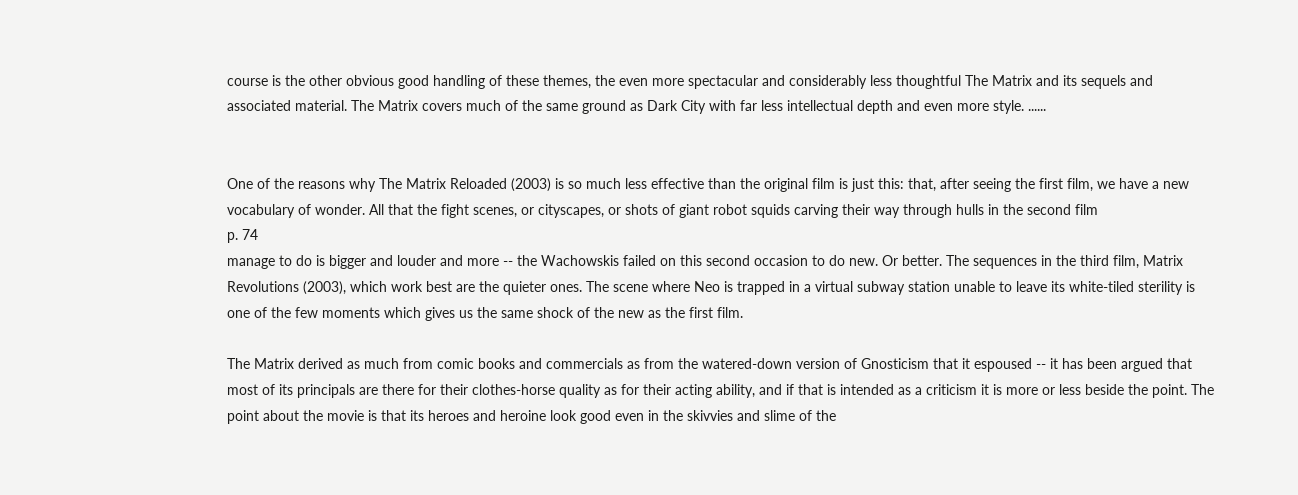course is the other obvious good handling of these themes, the even more spectacular and considerably less thoughtful The Matrix and its sequels and associated material. The Matrix covers much of the same ground as Dark City with far less intellectual depth and even more style. ......


One of the reasons why The Matrix Reloaded (2003) is so much less effective than the original film is just this: that, after seeing the first film, we have a new vocabulary of wonder. All that the fight scenes, or cityscapes, or shots of giant robot squids carving their way through hulls in the second film
p. 74
manage to do is bigger and louder and more -- the Wachowskis failed on this second occasion to do new. Or better. The sequences in the third film, Matrix Revolutions (2003), which work best are the quieter ones. The scene where Neo is trapped in a virtual subway station unable to leave its white-tiled sterility is one of the few moments which gives us the same shock of the new as the first film.

The Matrix derived as much from comic books and commercials as from the watered-down version of Gnosticism that it espoused -- it has been argued that most of its principals are there for their clothes-horse quality as for their acting ability, and if that is intended as a criticism it is more or less beside the point. The point about the movie is that its heroes and heroine look good even in the skivvies and slime of the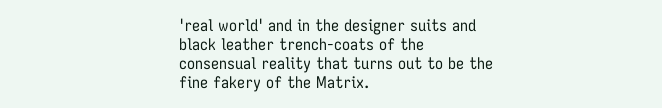'real world' and in the designer suits and black leather trench-coats of the consensual reality that turns out to be the fine fakery of the Matrix.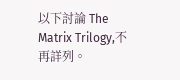以下討論 The Matrix Trilogy,不再詳列。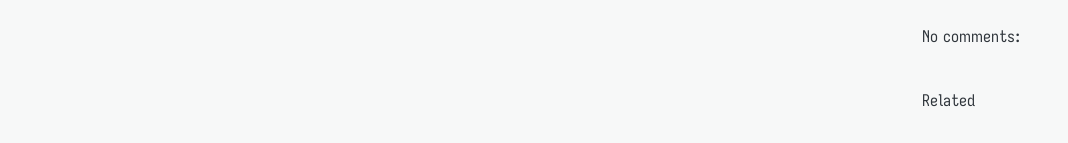No comments:

Related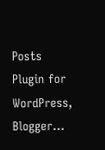Posts Plugin for WordPress, Blogger...